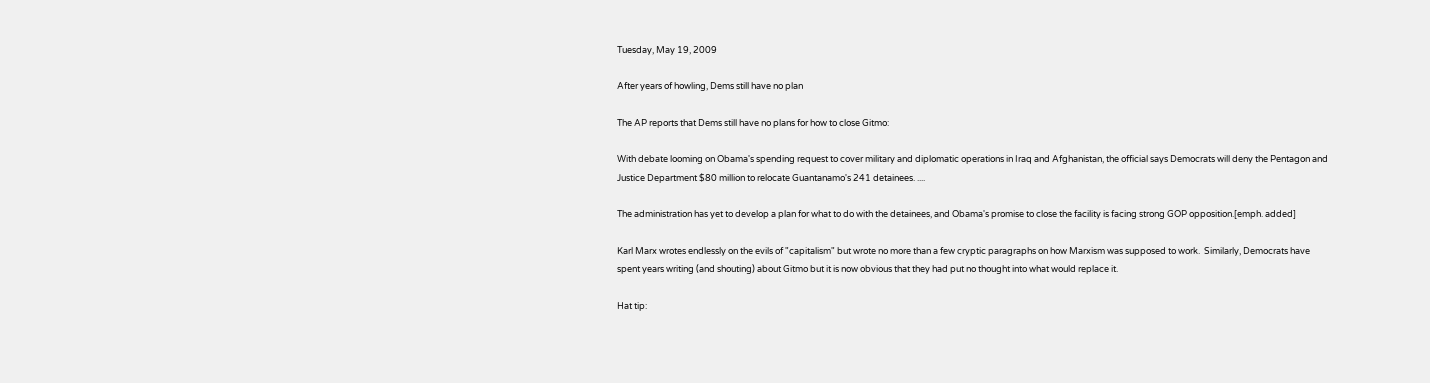Tuesday, May 19, 2009

After years of howling, Dems still have no plan

The AP reports that Dems still have no plans for how to close Gitmo:

With debate looming on Obama's spending request to cover military and diplomatic operations in Iraq and Afghanistan, the official says Democrats will deny the Pentagon and Justice Department $80 million to relocate Guantanamo's 241 detainees. ....

The administration has yet to develop a plan for what to do with the detainees, and Obama's promise to close the facility is facing strong GOP opposition.[emph. added]

Karl Marx wrotes endlessly on the evils of "capitalism" but wrote no more than a few cryptic paragraphs on how Marxism was supposed to work.  Similarly, Democrats have spent years writing (and shouting) about Gitmo but it is now obvious that they had put no thought into what would replace it.

Hat tip: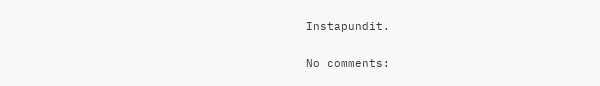Instapundit.

No comments: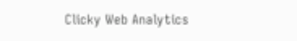Clicky Web Analytics